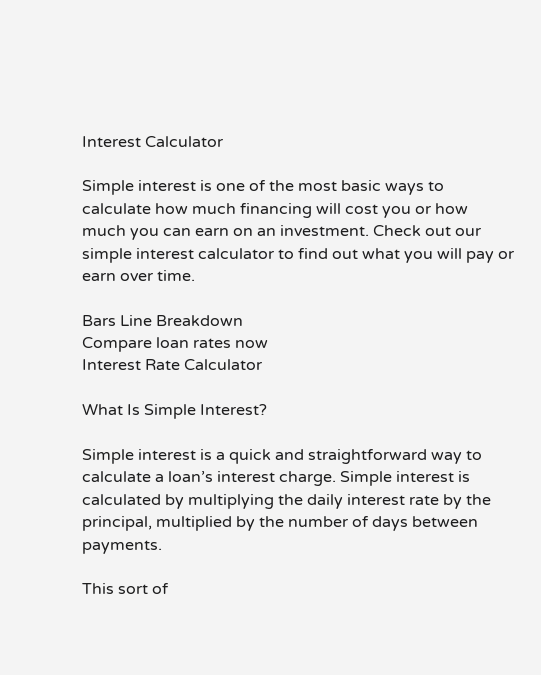Interest Calculator

Simple interest is one of the most basic ways to calculate how much financing will cost you or how much you can earn on an investment. Check out our simple interest calculator to find out what you will pay or earn over time.

Bars Line Breakdown
Compare loan rates now
Interest Rate Calculator

What Is Simple Interest?

Simple interest is a quick and straightforward way to calculate a loan’s interest charge. Simple interest is calculated by multiplying the daily interest rate by the principal, multiplied by the number of days between payments.

This sort of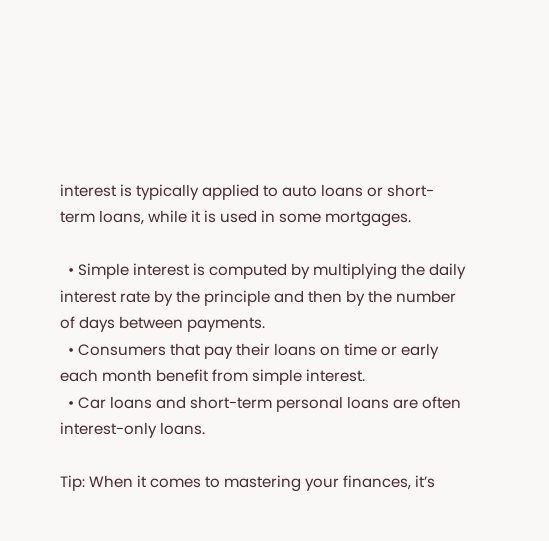interest is typically applied to auto loans or short-term loans, while it is used in some mortgages.

  • Simple interest is computed by multiplying the daily interest rate by the principle and then by the number of days between payments.
  • Consumers that pay their loans on time or early each month benefit from simple interest.
  • Car loans and short-term personal loans are often interest-only loans.

Tip: When it comes to mastering your finances, it’s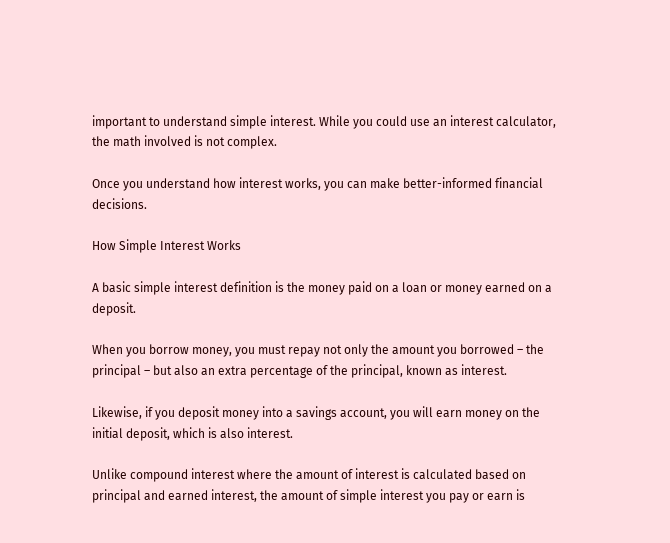important to understand simple interest. While you could use an interest calculator, the math involved is not complex.

Once you understand how interest works, you can make better-informed financial decisions.

How Simple Interest Works

A basic simple interest definition is the money paid on a loan or money earned on a deposit.

When you borrow money, you must repay not only the amount you borrowed – the principal – but also an extra percentage of the principal, known as interest.

Likewise, if you deposit money into a savings account, you will earn money on the initial deposit, which is also interest.

Unlike compound interest where the amount of interest is calculated based on principal and earned interest, the amount of simple interest you pay or earn is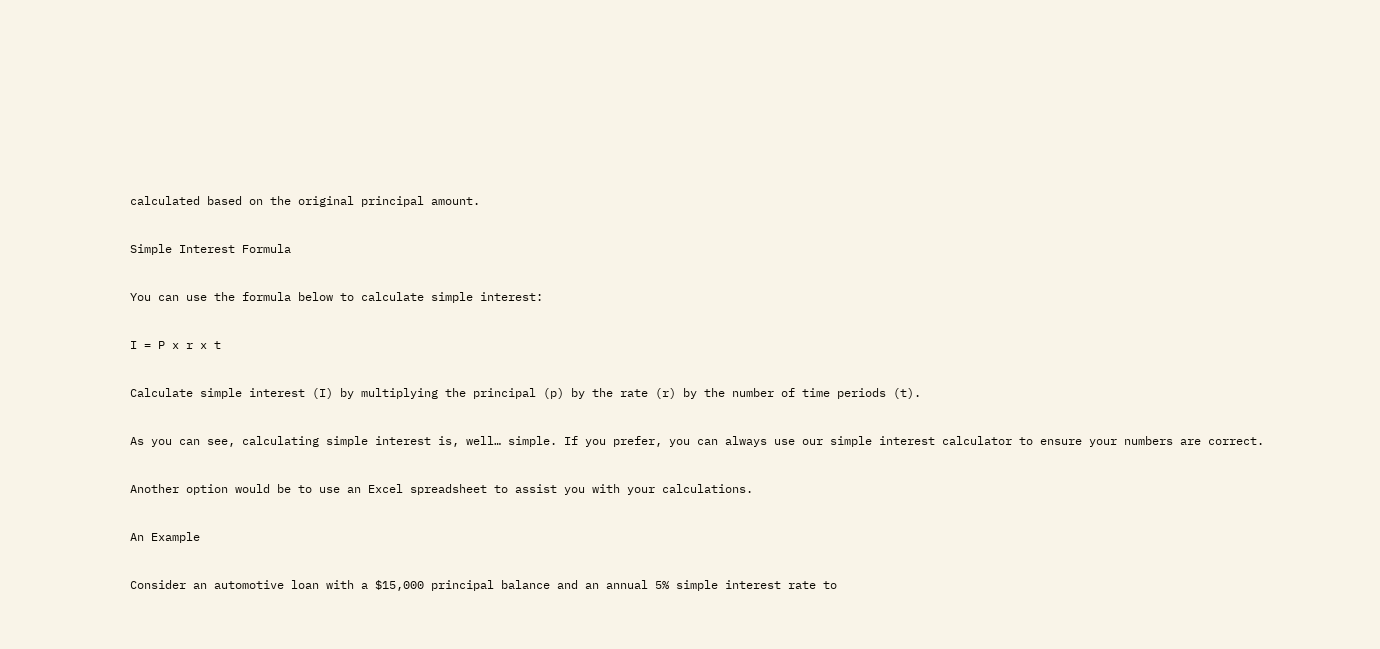calculated based on the original principal amount.

Simple Interest Formula

You can use the formula below to calculate simple interest:

I = P x r x t

Calculate simple interest (I) by multiplying the principal (p) by the rate (r) by the number of time periods (t).

As you can see, calculating simple interest is, well… simple. If you prefer, you can always use our simple interest calculator to ensure your numbers are correct.

Another option would be to use an Excel spreadsheet to assist you with your calculations.

An Example

Consider an automotive loan with a $15,000 principal balance and an annual 5% simple interest rate to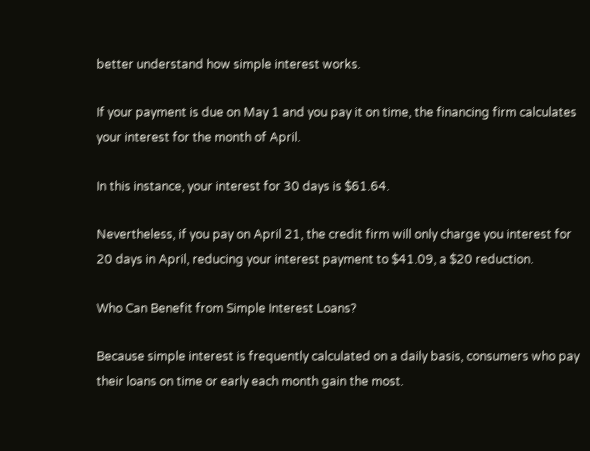better understand how simple interest works.

If your payment is due on May 1 and you pay it on time, the financing firm calculates your interest for the month of April.

In this instance, your interest for 30 days is $61.64.

Nevertheless, if you pay on April 21, the credit firm will only charge you interest for 20 days in April, reducing your interest payment to $41.09, a $20 reduction.

Who Can Benefit from Simple Interest Loans?

Because simple interest is frequently calculated on a daily basis, consumers who pay their loans on time or early each month gain the most.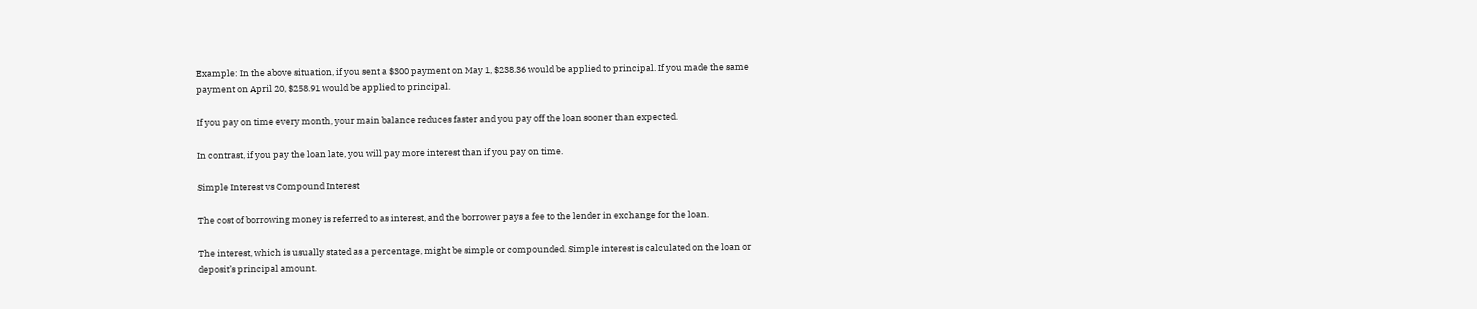Example: In the above situation, if you sent a $300 payment on May 1, $238.36 would be applied to principal. If you made the same payment on April 20, $258.91 would be applied to principal.

If you pay on time every month, your main balance reduces faster and you pay off the loan sooner than expected.

In contrast, if you pay the loan late, you will pay more interest than if you pay on time.

Simple Interest vs Compound Interest

The cost of borrowing money is referred to as interest, and the borrower pays a fee to the lender in exchange for the loan.

The interest, which is usually stated as a percentage, might be simple or compounded. Simple interest is calculated on the loan or deposit’s principal amount.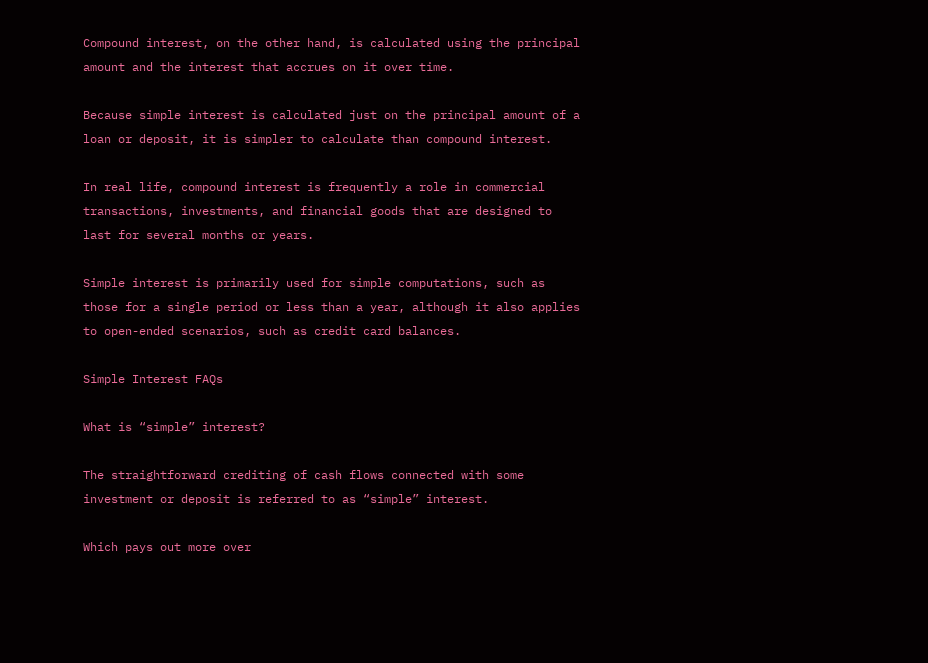Compound interest, on the other hand, is calculated using the principal amount and the interest that accrues on it over time.

Because simple interest is calculated just on the principal amount of a loan or deposit, it is simpler to calculate than compound interest.

In real life, compound interest is frequently a role in commercial transactions, investments, and financial goods that are designed to last for several months or years.

Simple interest is primarily used for simple computations, such as those for a single period or less than a year, although it also applies to open-ended scenarios, such as credit card balances.

Simple Interest FAQs

What is “simple” interest?

The straightforward crediting of cash flows connected with some investment or deposit is referred to as “simple” interest.

Which pays out more over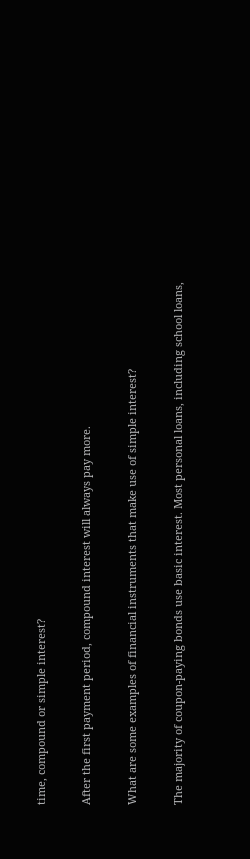time, compound or simple interest?

After the first payment period, compound interest will always pay more.

What are some examples of financial instruments that make use of simple interest?

The majority of coupon-paying bonds use basic interest. Most personal loans, including school loans,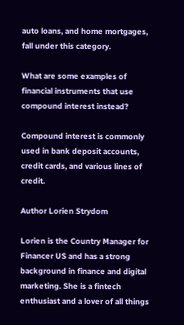auto loans, and home mortgages, fall under this category.

What are some examples of financial instruments that use compound interest instead?

Compound interest is commonly used in bank deposit accounts, credit cards, and various lines of credit.

Author Lorien Strydom

Lorien is the Country Manager for Financer US and has a strong background in finance and digital marketing. She is a fintech enthusiast and a lover of all things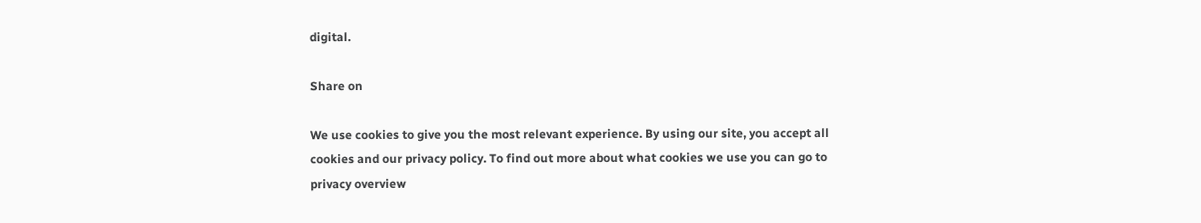digital.

Share on

We use cookies to give you the most relevant experience. By using our site, you accept all cookies and our privacy policy. To find out more about what cookies we use you can go to privacy overview